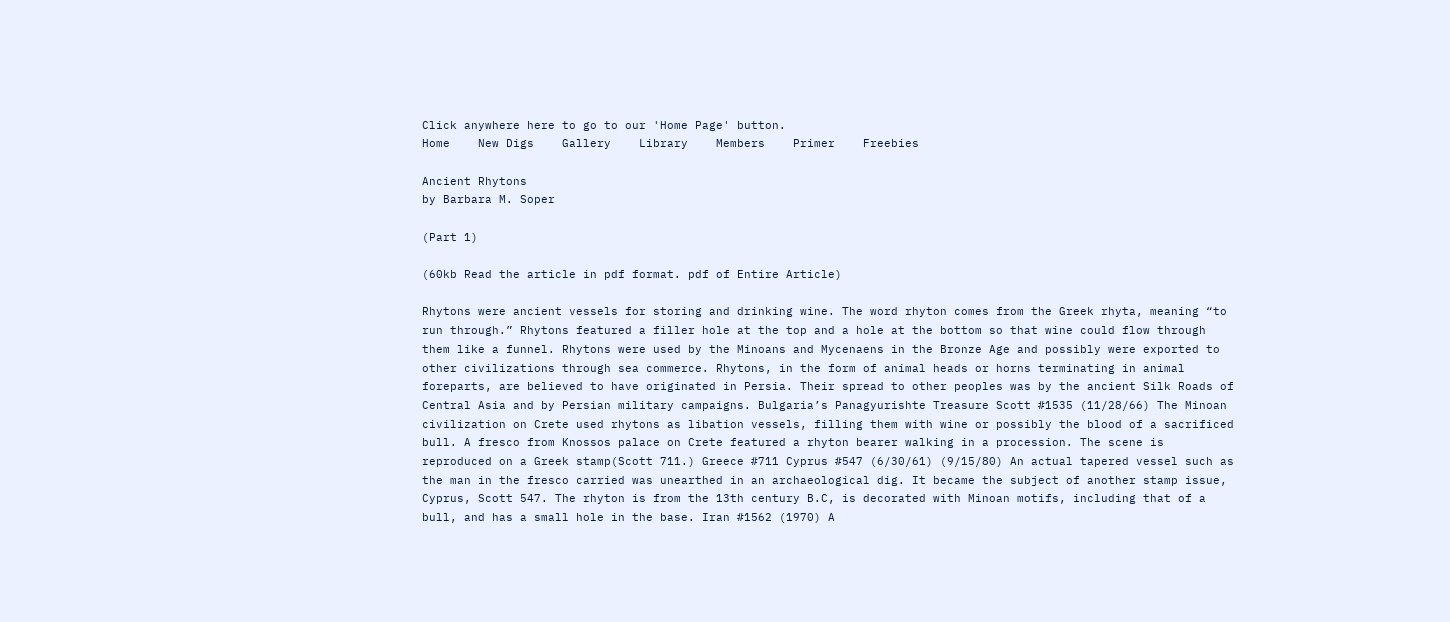Click anywhere here to go to our 'Home Page' button.
Home    New Digs    Gallery    Library    Members    Primer    Freebies

Ancient Rhytons
by Barbara M. Soper

(Part 1)

(60kb Read the article in pdf format. pdf of Entire Article)

Rhytons were ancient vessels for storing and drinking wine. The word rhyton comes from the Greek rhyta, meaning “to run through.” Rhytons featured a filler hole at the top and a hole at the bottom so that wine could flow through them like a funnel. Rhytons were used by the Minoans and Mycenaens in the Bronze Age and possibly were exported to other civilizations through sea commerce. Rhytons, in the form of animal heads or horns terminating in animal foreparts, are believed to have originated in Persia. Their spread to other peoples was by the ancient Silk Roads of Central Asia and by Persian military campaigns. Bulgaria’s Panagyurishte Treasure Scott #1535 (11/28/66) The Minoan civilization on Crete used rhytons as libation vessels, filling them with wine or possibly the blood of a sacrificed bull. A fresco from Knossos palace on Crete featured a rhyton bearer walking in a procession. The scene is reproduced on a Greek stamp(Scott 711.) Greece #711 Cyprus #547 (6/30/61) (9/15/80) An actual tapered vessel such as the man in the fresco carried was unearthed in an archaeological dig. It became the subject of another stamp issue, Cyprus, Scott 547. The rhyton is from the 13th century B.C, is decorated with Minoan motifs, including that of a bull, and has a small hole in the base. Iran #1562 (1970) A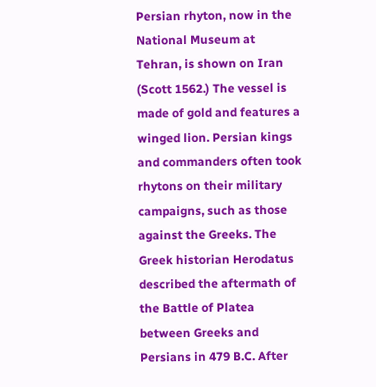Persian rhyton, now in the National Museum at Tehran, is shown on Iran (Scott 1562.) The vessel is made of gold and features a winged lion. Persian kings and commanders often took rhytons on their military campaigns, such as those against the Greeks. The Greek historian Herodatus described the aftermath of the Battle of Platea between Greeks and Persians in 479 B.C. After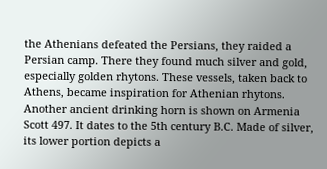the Athenians defeated the Persians, they raided a Persian camp. There they found much silver and gold, especially golden rhytons. These vessels, taken back to Athens, became inspiration for Athenian rhytons. Another ancient drinking horn is shown on Armenia Scott 497. It dates to the 5th century B.C. Made of silver, its lower portion depicts a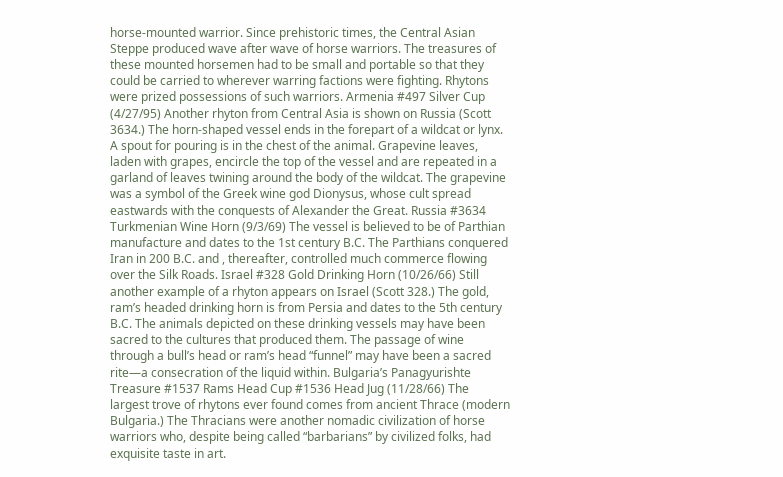horse-mounted warrior. Since prehistoric times, the Central Asian Steppe produced wave after wave of horse warriors. The treasures of these mounted horsemen had to be small and portable so that they could be carried to wherever warring factions were fighting. Rhytons were prized possessions of such warriors. Armenia #497 Silver Cup (4/27/95) Another rhyton from Central Asia is shown on Russia (Scott 3634.) The horn-shaped vessel ends in the forepart of a wildcat or lynx. A spout for pouring is in the chest of the animal. Grapevine leaves, laden with grapes, encircle the top of the vessel and are repeated in a garland of leaves twining around the body of the wildcat. The grapevine was a symbol of the Greek wine god Dionysus, whose cult spread eastwards with the conquests of Alexander the Great. Russia #3634 Turkmenian Wine Horn (9/3/69) The vessel is believed to be of Parthian manufacture and dates to the 1st century B.C. The Parthians conquered Iran in 200 B.C. and , thereafter, controlled much commerce flowing over the Silk Roads. Israel #328 Gold Drinking Horn (10/26/66) Still another example of a rhyton appears on Israel (Scott 328.) The gold, ram’s headed drinking horn is from Persia and dates to the 5th century B.C. The animals depicted on these drinking vessels may have been sacred to the cultures that produced them. The passage of wine through a bull’s head or ram’s head “funnel” may have been a sacred rite—a consecration of the liquid within. Bulgaria’s Panagyurishte Treasure #1537 Rams Head Cup #1536 Head Jug (11/28/66) The largest trove of rhytons ever found comes from ancient Thrace (modern Bulgaria.) The Thracians were another nomadic civilization of horse warriors who, despite being called “barbarians” by civilized folks, had exquisite taste in art.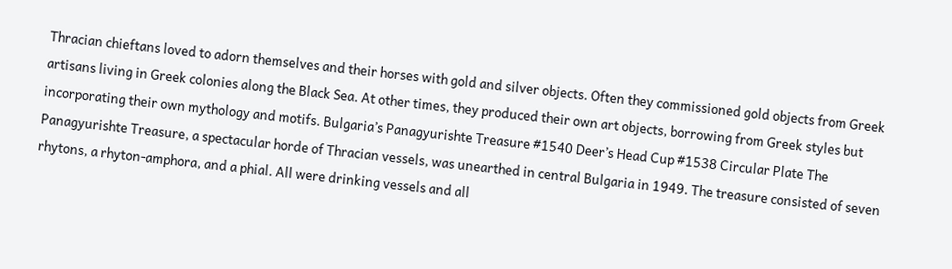Thracian chieftans loved to adorn themselves and their horses with gold and silver objects. Often they commissioned gold objects from Greek artisans living in Greek colonies along the Black Sea. At other times, they produced their own art objects, borrowing from Greek styles but incorporating their own mythology and motifs. Bulgaria’s Panagyurishte Treasure #1540 Deer’s Head Cup #1538 Circular Plate The Panagyurishte Treasure, a spectacular horde of Thracian vessels, was unearthed in central Bulgaria in 1949. The treasure consisted of seven rhytons, a rhyton-amphora, and a phial. All were drinking vessels and all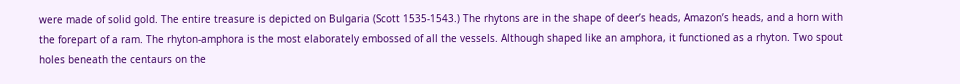were made of solid gold. The entire treasure is depicted on Bulgaria (Scott 1535-1543.) The rhytons are in the shape of deer’s heads, Amazon’s heads, and a horn with the forepart of a ram. The rhyton-amphora is the most elaborately embossed of all the vessels. Although shaped like an amphora, it functioned as a rhyton. Two spout holes beneath the centaurs on the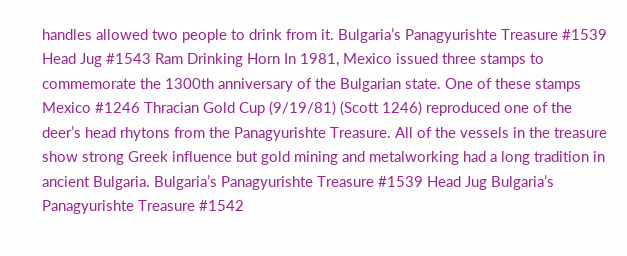handles allowed two people to drink from it. Bulgaria’s Panagyurishte Treasure #1539 Head Jug #1543 Ram Drinking Horn In 1981, Mexico issued three stamps to commemorate the 1300th anniversary of the Bulgarian state. One of these stamps Mexico #1246 Thracian Gold Cup (9/19/81) (Scott 1246) reproduced one of the deer’s head rhytons from the Panagyurishte Treasure. All of the vessels in the treasure show strong Greek influence but gold mining and metalworking had a long tradition in ancient Bulgaria. Bulgaria’s Panagyurishte Treasure #1539 Head Jug Bulgaria’s Panagyurishte Treasure #1542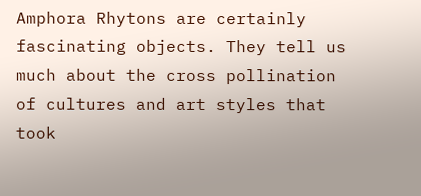Amphora Rhytons are certainly fascinating objects. They tell us much about the cross pollination of cultures and art styles that took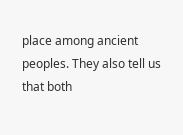place among ancient peoples. They also tell us that both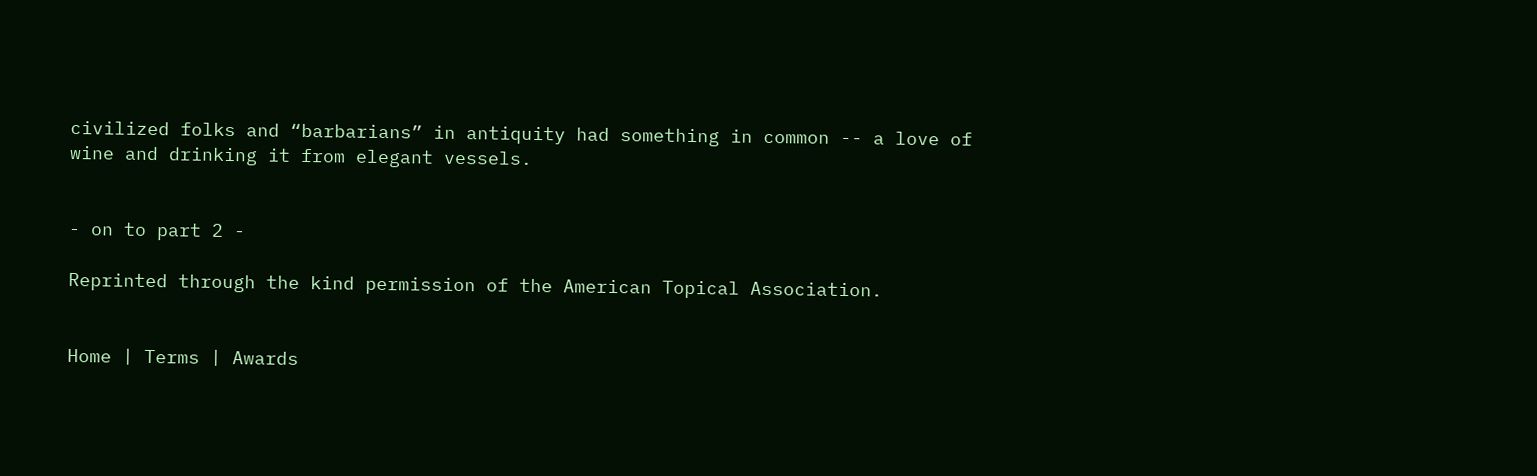civilized folks and “barbarians” in antiquity had something in common -- a love of wine and drinking it from elegant vessels.


- on to part 2 -

Reprinted through the kind permission of the American Topical Association.


Home | Terms | Awards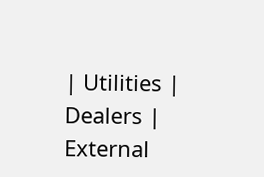| Utilities | Dealers | External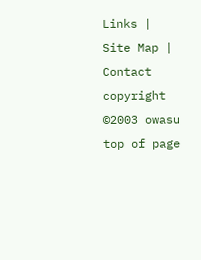Links | Site Map | Contact
copyright ©2003 owasu top of page